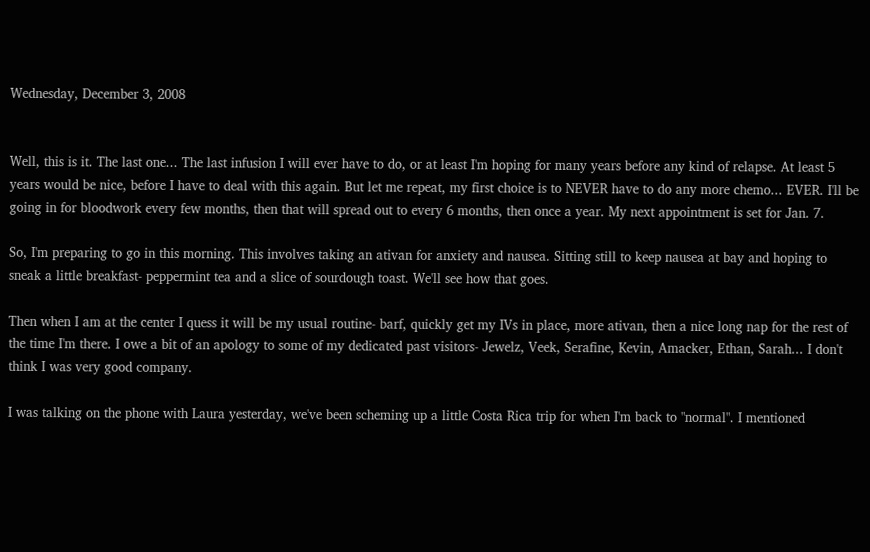Wednesday, December 3, 2008


Well, this is it. The last one... The last infusion I will ever have to do, or at least I'm hoping for many years before any kind of relapse. At least 5 years would be nice, before I have to deal with this again. But let me repeat, my first choice is to NEVER have to do any more chemo... EVER. I'll be going in for bloodwork every few months, then that will spread out to every 6 months, then once a year. My next appointment is set for Jan. 7.

So, I'm preparing to go in this morning. This involves taking an ativan for anxiety and nausea. Sitting still to keep nausea at bay and hoping to sneak a little breakfast- peppermint tea and a slice of sourdough toast. We'll see how that goes.

Then when I am at the center I quess it will be my usual routine- barf, quickly get my IVs in place, more ativan, then a nice long nap for the rest of the time I'm there. I owe a bit of an apology to some of my dedicated past visitors- Jewelz, Veek, Serafine, Kevin, Amacker, Ethan, Sarah... I don't think I was very good company.

I was talking on the phone with Laura yesterday, we've been scheming up a little Costa Rica trip for when I'm back to "normal". I mentioned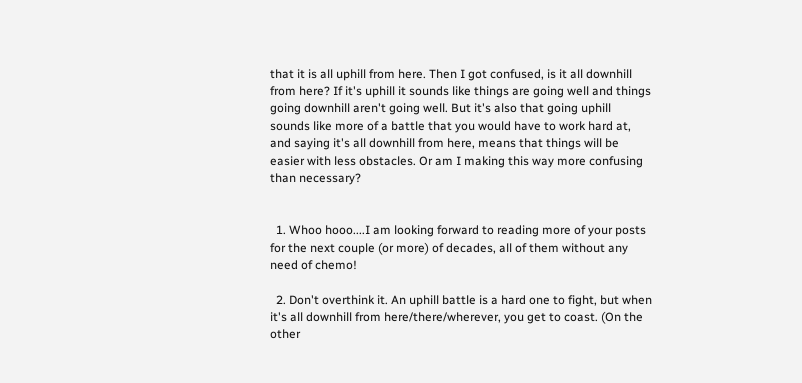that it is all uphill from here. Then I got confused, is it all downhill from here? If it's uphill it sounds like things are going well and things going downhill aren't going well. But it's also that going uphill sounds like more of a battle that you would have to work hard at, and saying it's all downhill from here, means that things will be easier with less obstacles. Or am I making this way more confusing than necessary?


  1. Whoo hooo....I am looking forward to reading more of your posts for the next couple (or more) of decades, all of them without any need of chemo!

  2. Don't overthink it. An uphill battle is a hard one to fight, but when it's all downhill from here/there/wherever, you get to coast. (On the other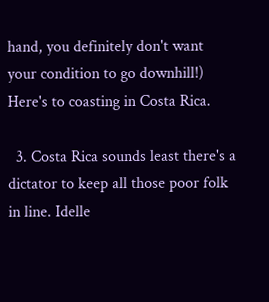hand, you definitely don't want your condition to go downhill!) Here's to coasting in Costa Rica.

  3. Costa Rica sounds least there's a dictator to keep all those poor folk in line. Idelle